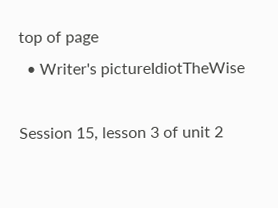top of page
  • Writer's pictureIdiotTheWise

Session 15, lesson 3 of unit 2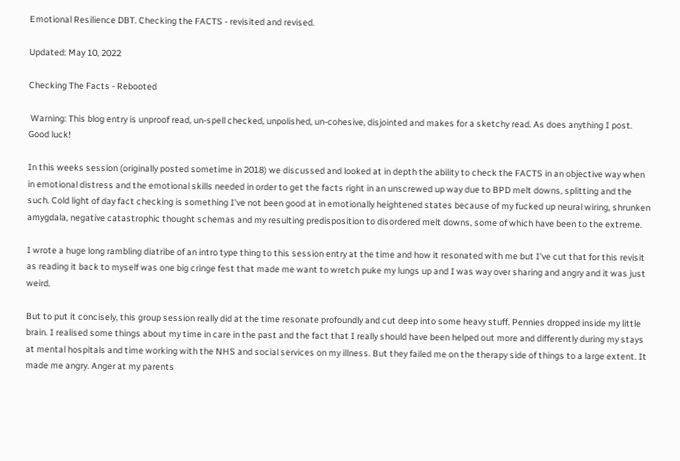Emotional Resilience DBT. Checking the FACTS - revisited and revised.

Updated: May 10, 2022

Checking The Facts - Rebooted

 Warning: This blog entry is unproof read, un-spell checked, unpolished, un-cohesive, disjointed and makes for a sketchy read. As does anything I post. Good luck!

In this weeks session (originally posted sometime in 2018) we discussed and looked at in depth the ability to check the FACTS in an objective way when in emotional distress and the emotional skills needed in order to get the facts right in an unscrewed up way due to BPD melt downs, splitting and the such. Cold light of day fact checking is something I've not been good at in emotionally heightened states because of my fucked up neural wiring, shrunken amygdala, negative catastrophic thought schemas and my resulting predisposition to disordered melt downs, some of which have been to the extreme.

I wrote a huge long rambling diatribe of an intro type thing to this session entry at the time and how it resonated with me but I've cut that for this revisit as reading it back to myself was one big cringe fest that made me want to wretch puke my lungs up and I was way over sharing and angry and it was just weird.

But to put it concisely, this group session really did at the time resonate profoundly and cut deep into some heavy stuff. Pennies dropped inside my little brain. I realised some things about my time in care in the past and the fact that I really should have been helped out more and differently during my stays at mental hospitals and time working with the NHS and social services on my illness. But they failed me on the therapy side of things to a large extent. It made me angry. Anger at my parents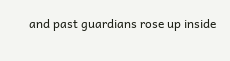and past guardians rose up inside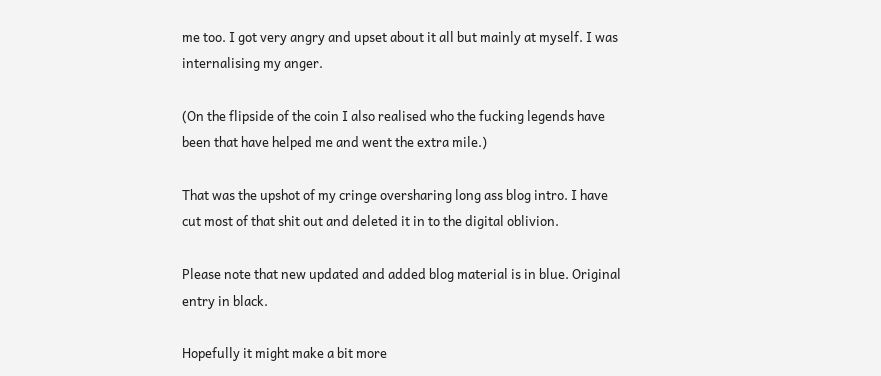me too. I got very angry and upset about it all but mainly at myself. I was internalising my anger.

(On the flipside of the coin I also realised who the fucking legends have been that have helped me and went the extra mile.)

That was the upshot of my cringe oversharing long ass blog intro. I have cut most of that shit out and deleted it in to the digital oblivion.

Please note that new updated and added blog material is in blue. Original entry in black.

Hopefully it might make a bit more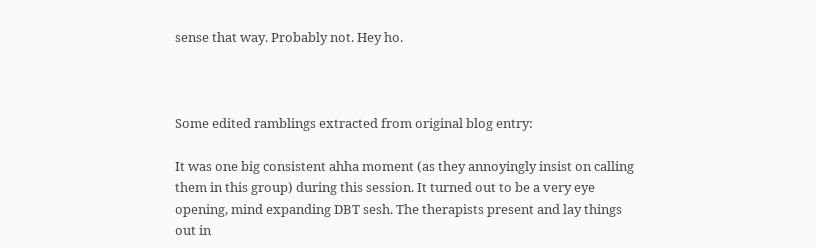sense that way. Probably not. Hey ho.



Some edited ramblings extracted from original blog entry:

It was one big consistent ahha moment (as they annoyingly insist on calling them in this group) during this session. It turned out to be a very eye opening, mind expanding DBT sesh. The therapists present and lay things out in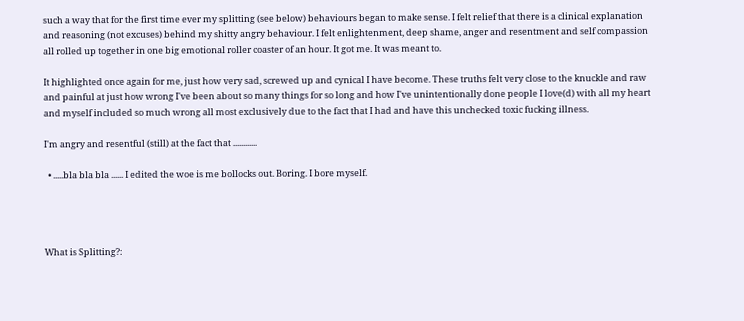such a way that for the first time ever my splitting (see below) behaviours began to make sense. I felt relief that there is a clinical explanation and reasoning (not excuses) behind my shitty angry behaviour. I felt enlightenment, deep shame, anger and resentment and self compassion all rolled up together in one big emotional roller coaster of an hour. It got me. It was meant to.

It highlighted once again for me, just how very sad, screwed up and cynical I have become. These truths felt very close to the knuckle and raw and painful at just how wrong I've been about so many things for so long and how I've unintentionally done people I love(d) with all my heart and myself included so much wrong all most exclusively due to the fact that I had and have this unchecked toxic fucking illness.

I'm angry and resentful (still) at the fact that ............

  • .....bla bla bla ...... I edited the woe is me bollocks out. Boring. I bore myself.




What is Splitting?: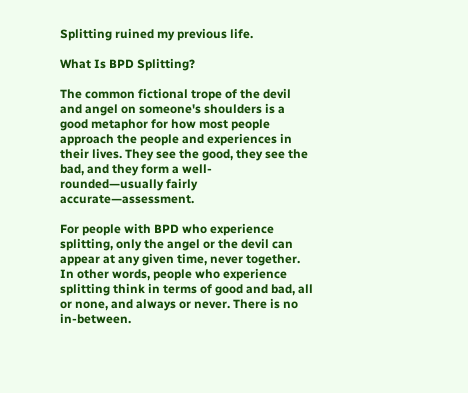Splitting ruined my previous life.

What Is BPD Splitting?

The common fictional trope of the devil and angel on someone's shoulders is a good metaphor for how most people approach the people and experiences in their lives. They see the good, they see the bad, and they form a well-rounded—usually fairly accurate—assessment.

For people with BPD who experience splitting, only the angel or the devil can appear at any given time, never together. In other words, people who experience splitting think in terms of good and bad, all or none, and always or never. There is no in-between.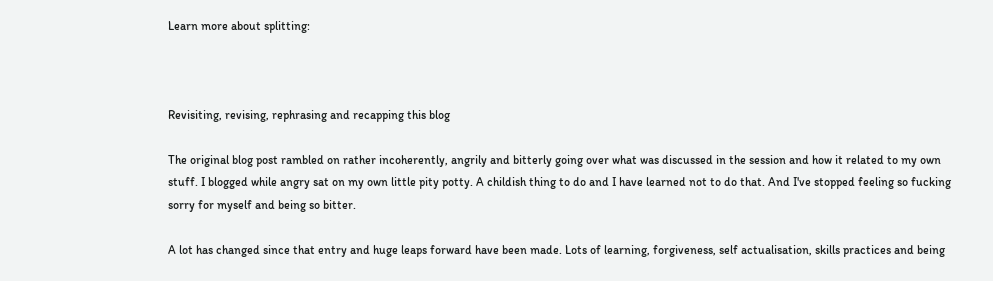Learn more about splitting:



Revisiting, revising, rephrasing and recapping this blog

The original blog post rambled on rather incoherently, angrily and bitterly going over what was discussed in the session and how it related to my own stuff. I blogged while angry sat on my own little pity potty. A childish thing to do and I have learned not to do that. And I've stopped feeling so fucking sorry for myself and being so bitter.

A lot has changed since that entry and huge leaps forward have been made. Lots of learning, forgiveness, self actualisation, skills practices and being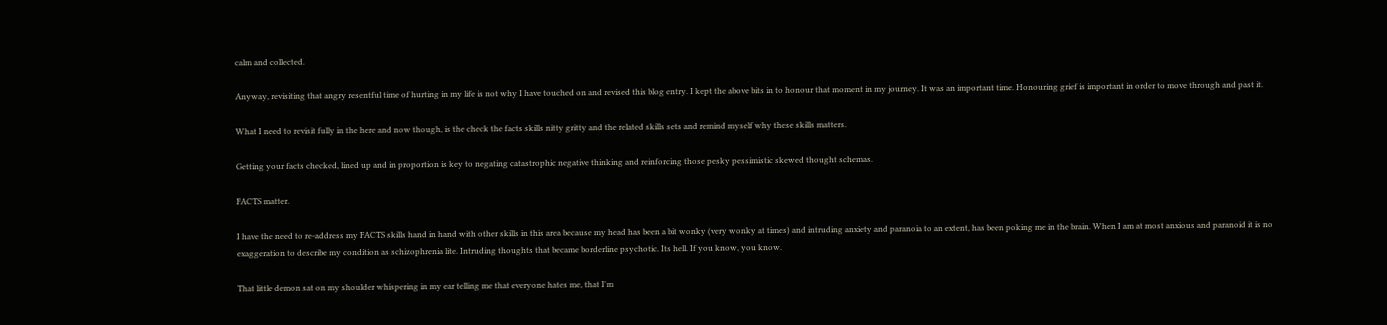calm and collected.

Anyway, revisiting that angry resentful time of hurting in my life is not why I have touched on and revised this blog entry. I kept the above bits in to honour that moment in my journey. It was an important time. Honouring grief is important in order to move through and past it.

What I need to revisit fully in the here and now though, is the check the facts skills nitty gritty and the related skills sets and remind myself why these skills matters.

Getting your facts checked, lined up and in proportion is key to negating catastrophic negative thinking and reinforcing those pesky pessimistic skewed thought schemas.

FACTS matter.

I have the need to re-address my FACTS skills hand in hand with other skills in this area because my head has been a bit wonky (very wonky at times) and intruding anxiety and paranoia to an extent, has been poking me in the brain. When I am at most anxious and paranoid it is no exaggeration to describe my condition as schizophrenia lite. Intruding thoughts that became borderline psychotic. Its hell. If you know, you know.

That little demon sat on my shoulder whispering in my ear telling me that everyone hates me, that I'm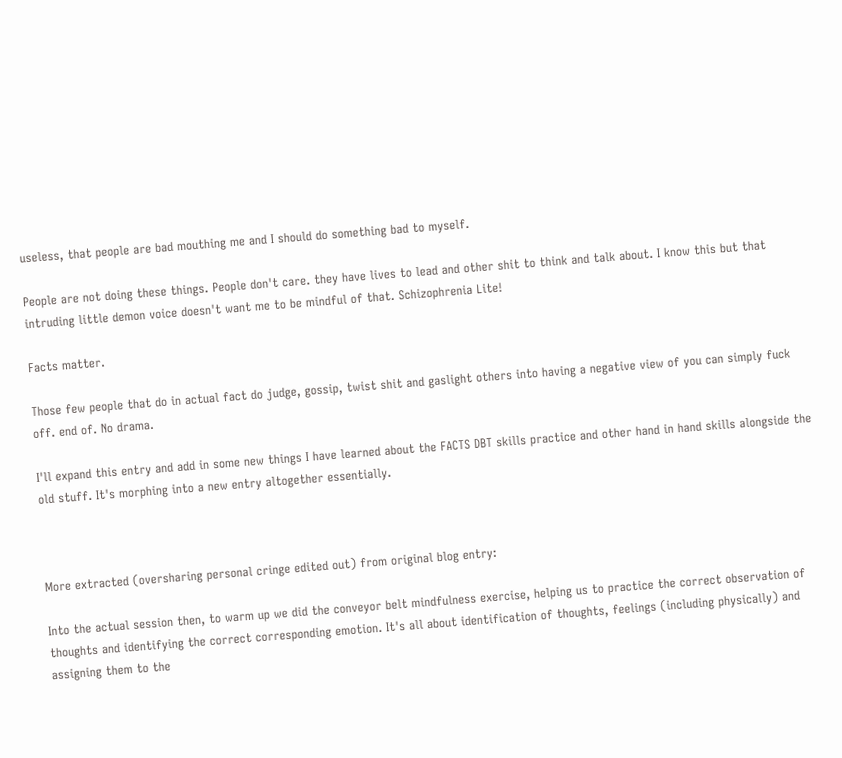useless, that people are bad mouthing me and I should do something bad to myself.

People are not doing these things. People don't care. they have lives to lead and other shit to think and talk about. I know this but that intruding little demon voice doesn't want me to be mindful of that. Schizophrenia Lite!

Facts matter.

Those few people that do in actual fact do judge, gossip, twist shit and gaslight others into having a negative view of you can simply fuck off. end of. No drama.

I'll expand this entry and add in some new things I have learned about the FACTS DBT skills practice and other hand in hand skills alongside the old stuff. It's morphing into a new entry altogether essentially.



More extracted (oversharing personal cringe edited out) from original blog entry:

Into the actual session then, to warm up we did the conveyor belt mindfulness exercise, helping us to practice the correct observation of thoughts and identifying the correct corresponding emotion. It's all about identification of thoughts, feelings (including physically) and assigning them to the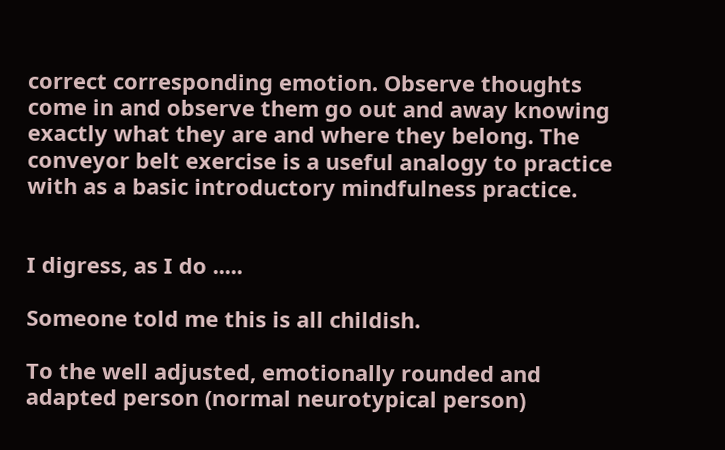correct corresponding emotion. Observe thoughts come in and observe them go out and away knowing exactly what they are and where they belong. The conveyor belt exercise is a useful analogy to practice with as a basic introductory mindfulness practice.


I digress, as I do .....

Someone told me this is all childish.

To the well adjusted, emotionally rounded and adapted person (normal neurotypical person)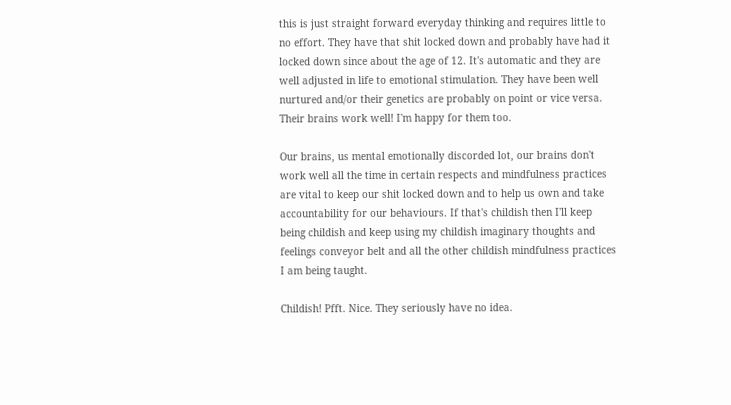this is just straight forward everyday thinking and requires little to no effort. They have that shit locked down and probably have had it locked down since about the age of 12. It's automatic and they are well adjusted in life to emotional stimulation. They have been well nurtured and/or their genetics are probably on point or vice versa. Their brains work well! I'm happy for them too.

Our brains, us mental emotionally discorded lot, our brains don't work well all the time in certain respects and mindfulness practices are vital to keep our shit locked down and to help us own and take accountability for our behaviours. If that's childish then I'll keep being childish and keep using my childish imaginary thoughts and feelings conveyor belt and all the other childish mindfulness practices I am being taught.

Childish! Pfft. Nice. They seriously have no idea.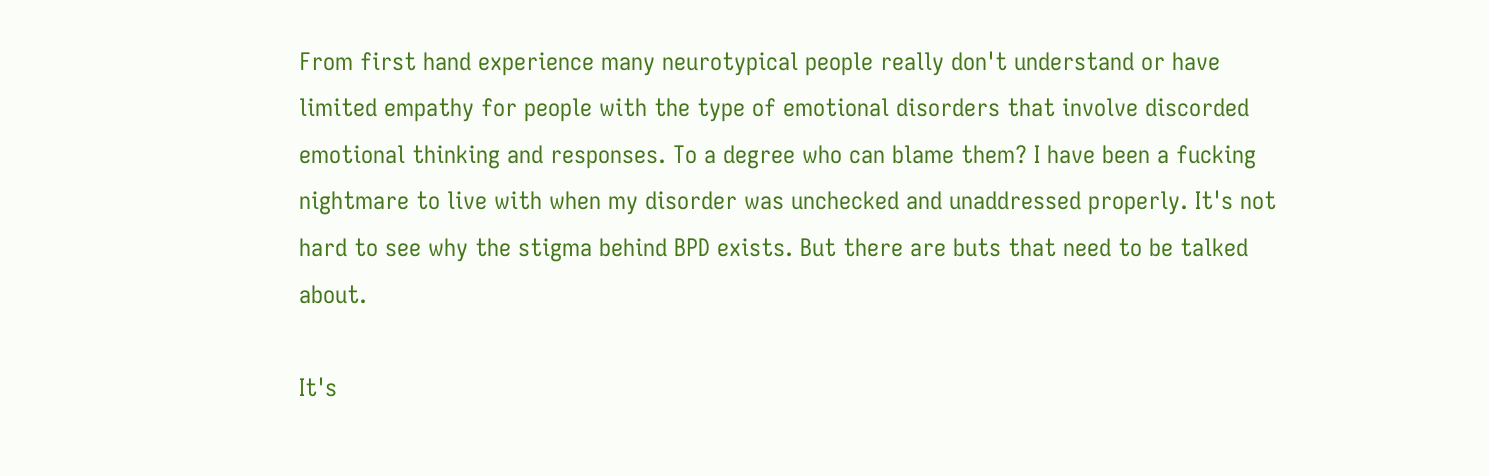From first hand experience many neurotypical people really don't understand or have limited empathy for people with the type of emotional disorders that involve discorded emotional thinking and responses. To a degree who can blame them? I have been a fucking nightmare to live with when my disorder was unchecked and unaddressed properly. It's not hard to see why the stigma behind BPD exists. But there are buts that need to be talked about.

It's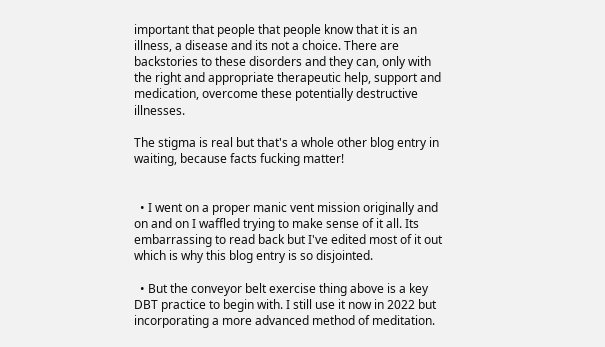important that people that people know that it is an illness, a disease and its not a choice. There are backstories to these disorders and they can, only with the right and appropriate therapeutic help, support and medication, overcome these potentially destructive illnesses.

The stigma is real but that's a whole other blog entry in waiting, because facts fucking matter!


  • I went on a proper manic vent mission originally and on and on I waffled trying to make sense of it all. Its embarrassing to read back but I've edited most of it out which is why this blog entry is so disjointed.

  • But the conveyor belt exercise thing above is a key DBT practice to begin with. I still use it now in 2022 but incorporating a more advanced method of meditation.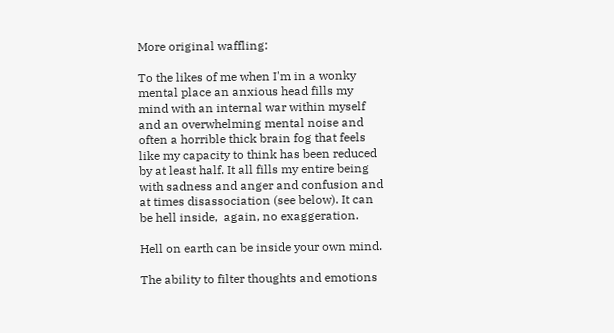More original waffling:

To the likes of me when I'm in a wonky mental place an anxious head fills my mind with an internal war within myself and an overwhelming mental noise and often a horrible thick brain fog that feels like my capacity to think has been reduced by at least half. It all fills my entire being with sadness and anger and confusion and at times disassociation (see below). It can be hell inside,  again, no exaggeration.

Hell on earth can be inside your own mind.

The ability to filter thoughts and emotions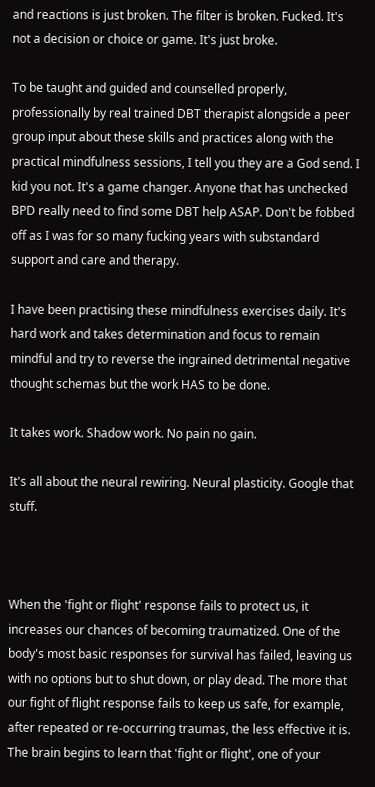and reactions is just broken. The filter is broken. Fucked. It's not a decision or choice or game. It's just broke.

To be taught and guided and counselled properly, professionally by real trained DBT therapist alongside a peer group input about these skills and practices along with the practical mindfulness sessions, I tell you they are a God send. I kid you not. It's a game changer. Anyone that has unchecked BPD really need to find some DBT help ASAP. Don't be fobbed off as I was for so many fucking years with substandard support and care and therapy.

I have been practising these mindfulness exercises daily. It's hard work and takes determination and focus to remain mindful and try to reverse the ingrained detrimental negative thought schemas but the work HAS to be done.

It takes work. Shadow work. No pain no gain.

It's all about the neural rewiring. Neural plasticity. Google that stuff.



When the 'fight or flight' response fails to protect us, it increases our chances of becoming traumatized. One of the body's most basic responses for survival has failed, leaving us with no options but to shut down, or play dead. The more that our fight of flight response fails to keep us safe, for example, after repeated or re-occurring traumas, the less effective it is. The brain begins to learn that 'fight or flight', one of your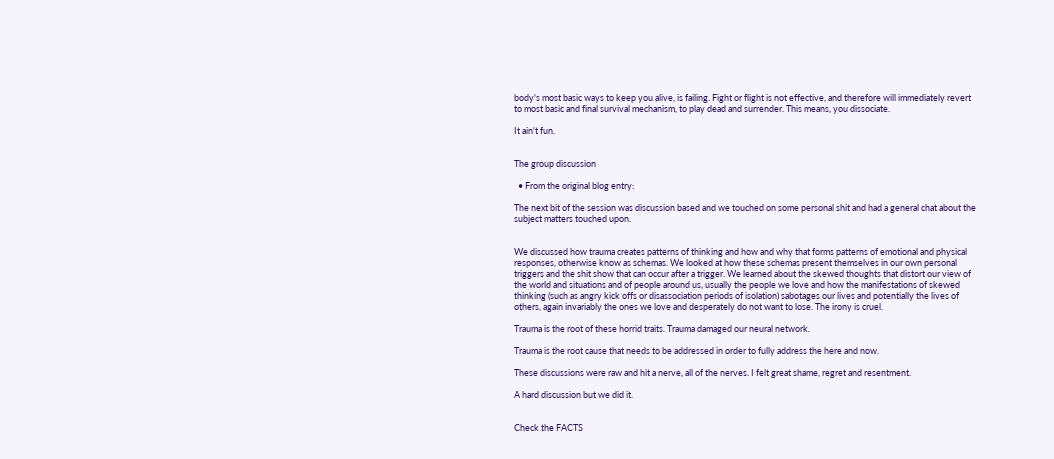body's most basic ways to keep you alive, is failing. Fight or flight is not effective, and therefore will immediately revert to most basic and final survival mechanism, to play dead and surrender. This means, you dissociate.

It ain't fun.


The group discussion

  • From the original blog entry:

The next bit of the session was discussion based and we touched on some personal shit and had a general chat about the subject matters touched upon.


We discussed how trauma creates patterns of thinking and how and why that forms patterns of emotional and physical responses, otherwise know as schemas. We looked at how these schemas present themselves in our own personal triggers and the shit show that can occur after a trigger. We learned about the skewed thoughts that distort our view of the world and situations and of people around us, usually the people we love and how the manifestations of skewed thinking (such as angry kick offs or disassociation periods of isolation) sabotages our lives and potentially the lives of others, again invariably the ones we love and desperately do not want to lose. The irony is cruel.

Trauma is the root of these horrid traits. Trauma damaged our neural network.

Trauma is the root cause that needs to be addressed in order to fully address the here and now.

These discussions were raw and hit a nerve, all of the nerves. I felt great shame, regret and resentment.

A hard discussion but we did it.


Check the FACTS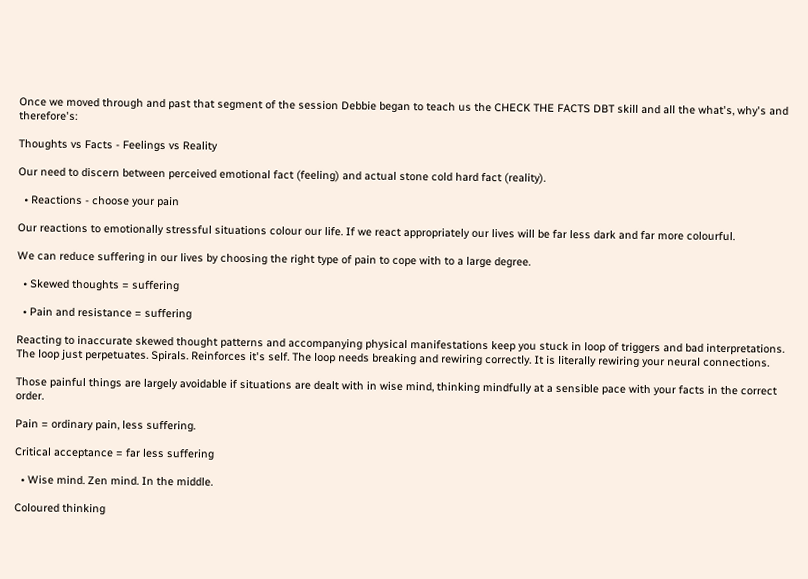Once we moved through and past that segment of the session Debbie began to teach us the CHECK THE FACTS DBT skill and all the what's, why's and therefore's:

Thoughts vs Facts - Feelings vs Reality

Our need to discern between perceived emotional fact (feeling) and actual stone cold hard fact (reality).

  • Reactions - choose your pain

Our reactions to emotionally stressful situations colour our life. If we react appropriately our lives will be far less dark and far more colourful.

We can reduce suffering in our lives by choosing the right type of pain to cope with to a large degree.

  • Skewed thoughts = suffering

  • Pain and resistance = suffering

Reacting to inaccurate skewed thought patterns and accompanying physical manifestations keep you stuck in loop of triggers and bad interpretations. The loop just perpetuates. Spirals. Reinforces it's self. The loop needs breaking and rewiring correctly. It is literally rewiring your neural connections.

Those painful things are largely avoidable if situations are dealt with in wise mind, thinking mindfully at a sensible pace with your facts in the correct order.

Pain = ordinary pain, less suffering.

Critical acceptance = far less suffering

  • Wise mind. Zen mind. In the middle.

Coloured thinking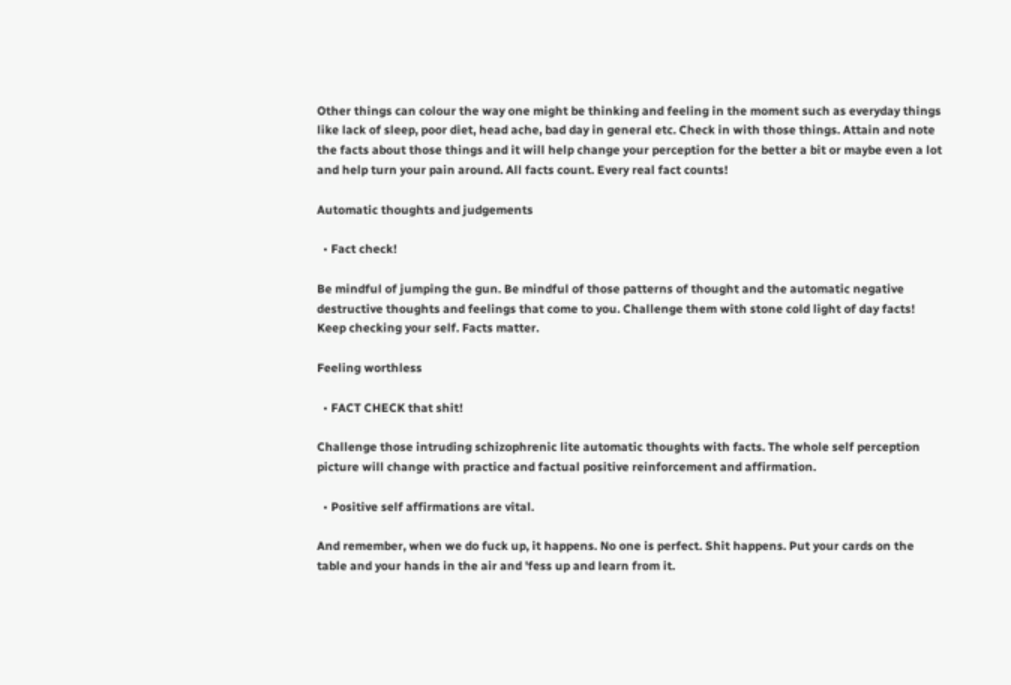Other things can colour the way one might be thinking and feeling in the moment such as everyday things like lack of sleep, poor diet, head ache, bad day in general etc. Check in with those things. Attain and note the facts about those things and it will help change your perception for the better a bit or maybe even a lot and help turn your pain around. All facts count. Every real fact counts!

Automatic thoughts and judgements

  • Fact check!

Be mindful of jumping the gun. Be mindful of those patterns of thought and the automatic negative destructive thoughts and feelings that come to you. Challenge them with stone cold light of day facts! Keep checking your self. Facts matter.

Feeling worthless

  • FACT CHECK that shit!

Challenge those intruding schizophrenic lite automatic thoughts with facts. The whole self perception picture will change with practice and factual positive reinforcement and affirmation.

  • Positive self affirmations are vital.

And remember, when we do fuck up, it happens. No one is perfect. Shit happens. Put your cards on the table and your hands in the air and 'fess up and learn from it.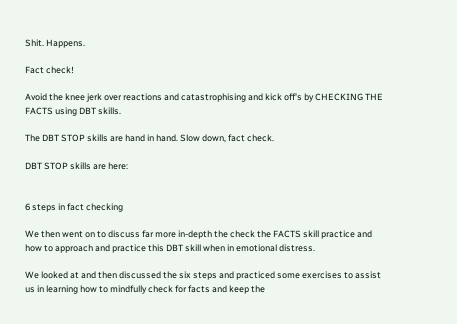Shit. Happens.

Fact check!

Avoid the knee jerk over reactions and catastrophising and kick off's by CHECKING THE FACTS using DBT skills.

The DBT STOP skills are hand in hand. Slow down, fact check.

DBT STOP skills are here:


6 steps in fact checking

We then went on to discuss far more in-depth the check the FACTS skill practice and how to approach and practice this DBT skill when in emotional distress.

We looked at and then discussed the six steps and practiced some exercises to assist us in learning how to mindfully check for facts and keep the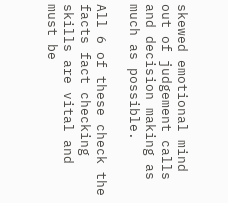skewed emotional mind out of judgement calls and decision making as much as possible.

All 6 of these check the facts fact checking skills are vital and must be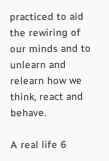practiced to aid the rewiring of our minds and to unlearn and relearn how we think, react and behave.

A real life 6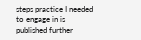steps practice I needed to engage in is published further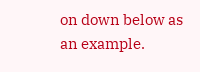on down below as an example.